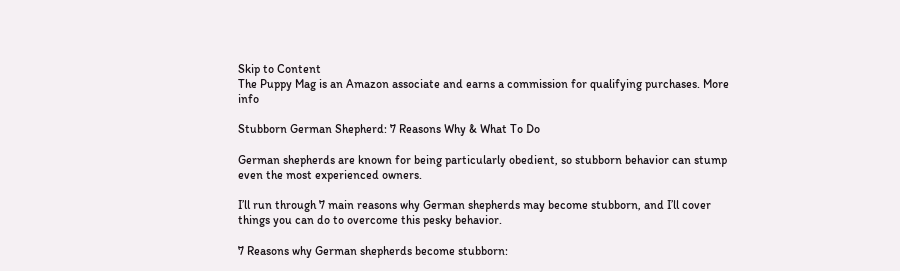Skip to Content
The Puppy Mag is an Amazon associate and earns a commission for qualifying purchases. More info

Stubborn German Shepherd: 7 Reasons Why & What To Do

German shepherds are known for being particularly obedient, so stubborn behavior can stump even the most experienced owners.

I’ll run through 7 main reasons why German shepherds may become stubborn, and I’ll cover things you can do to overcome this pesky behavior.

7 Reasons why German shepherds become stubborn: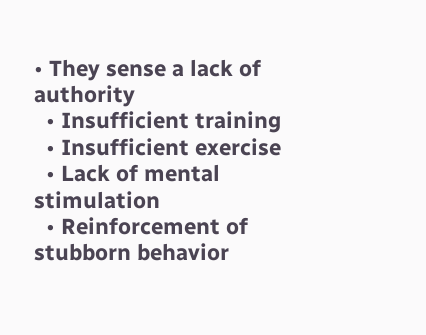• They sense a lack of authority
  • Insufficient training
  • Insufficient exercise
  • Lack of mental stimulation
  • Reinforcement of stubborn behavior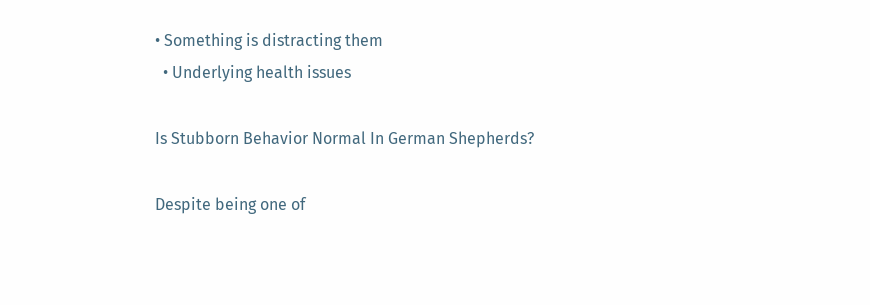• Something is distracting them
  • Underlying health issues

Is Stubborn Behavior Normal In German Shepherds?

Despite being one of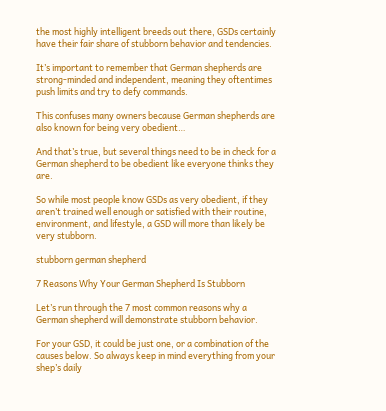the most highly intelligent breeds out there, GSDs certainly have their fair share of stubborn behavior and tendencies.

It’s important to remember that German shepherds are strong-minded and independent, meaning they oftentimes push limits and try to defy commands.

This confuses many owners because German shepherds are also known for being very obedient…

And that’s true, but several things need to be in check for a German shepherd to be obedient like everyone thinks they are.

So while most people know GSDs as very obedient, if they aren’t trained well enough or satisfied with their routine, environment, and lifestyle, a GSD will more than likely be very stubborn.

stubborn german shepherd

7 Reasons Why Your German Shepherd Is Stubborn

Let’s run through the 7 most common reasons why a German shepherd will demonstrate stubborn behavior.

For your GSD, it could be just one, or a combination of the causes below. So always keep in mind everything from your shep’s daily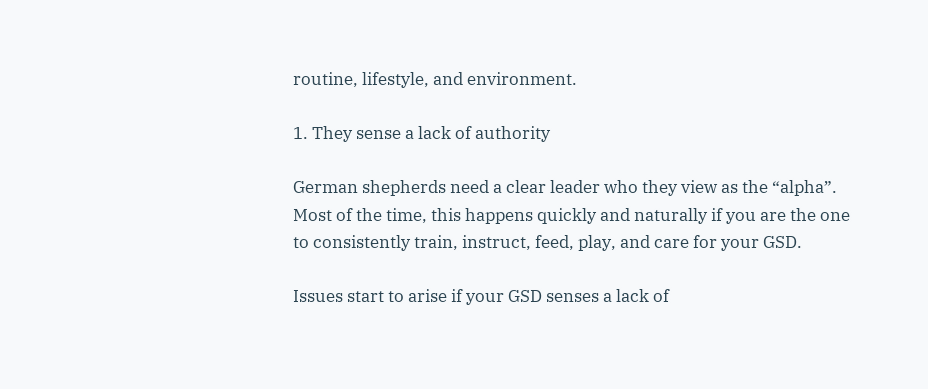routine, lifestyle, and environment.

1. They sense a lack of authority

German shepherds need a clear leader who they view as the “alpha”. Most of the time, this happens quickly and naturally if you are the one to consistently train, instruct, feed, play, and care for your GSD.

Issues start to arise if your GSD senses a lack of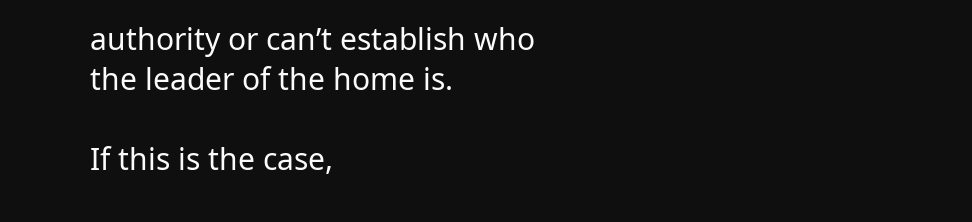authority or can’t establish who the leader of the home is.

If this is the case,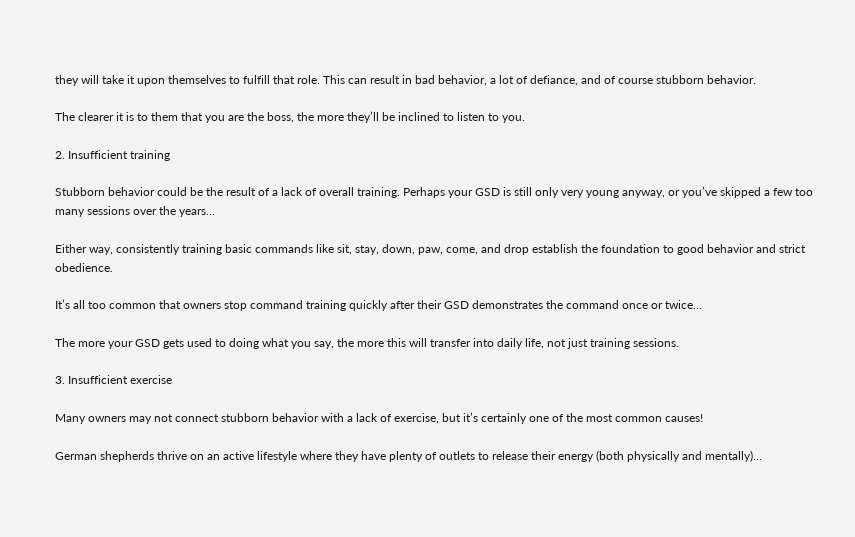they will take it upon themselves to fulfill that role. This can result in bad behavior, a lot of defiance, and of course stubborn behavior.

The clearer it is to them that you are the boss, the more they’ll be inclined to listen to you.

2. Insufficient training

Stubborn behavior could be the result of a lack of overall training. Perhaps your GSD is still only very young anyway, or you’ve skipped a few too many sessions over the years…

Either way, consistently training basic commands like sit, stay, down, paw, come, and drop establish the foundation to good behavior and strict obedience.

It’s all too common that owners stop command training quickly after their GSD demonstrates the command once or twice…

The more your GSD gets used to doing what you say, the more this will transfer into daily life, not just training sessions.

3. Insufficient exercise

Many owners may not connect stubborn behavior with a lack of exercise, but it’s certainly one of the most common causes!

German shepherds thrive on an active lifestyle where they have plenty of outlets to release their energy (both physically and mentally)…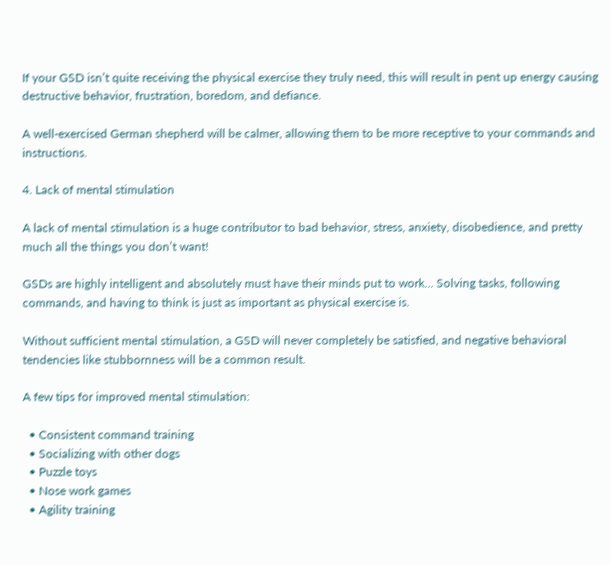If your GSD isn’t quite receiving the physical exercise they truly need, this will result in pent up energy causing destructive behavior, frustration, boredom, and defiance.

A well-exercised German shepherd will be calmer, allowing them to be more receptive to your commands and instructions.

4. Lack of mental stimulation

A lack of mental stimulation is a huge contributor to bad behavior, stress, anxiety, disobedience, and pretty much all the things you don’t want!

GSDs are highly intelligent and absolutely must have their minds put to work… Solving tasks, following commands, and having to think is just as important as physical exercise is.

Without sufficient mental stimulation, a GSD will never completely be satisfied, and negative behavioral tendencies like stubbornness will be a common result.

A few tips for improved mental stimulation:

  • Consistent command training
  • Socializing with other dogs
  • Puzzle toys
  • Nose work games
  • Agility training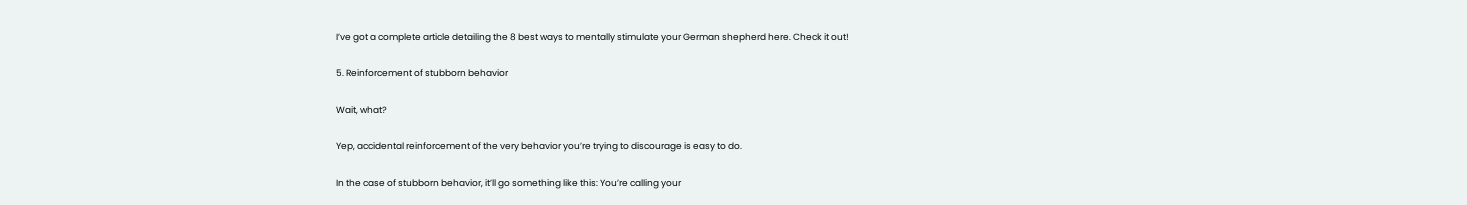I’ve got a complete article detailing the 8 best ways to mentally stimulate your German shepherd here. Check it out!

5. Reinforcement of stubborn behavior

Wait, what?

Yep, accidental reinforcement of the very behavior you’re trying to discourage is easy to do.

In the case of stubborn behavior, it’ll go something like this: You’re calling your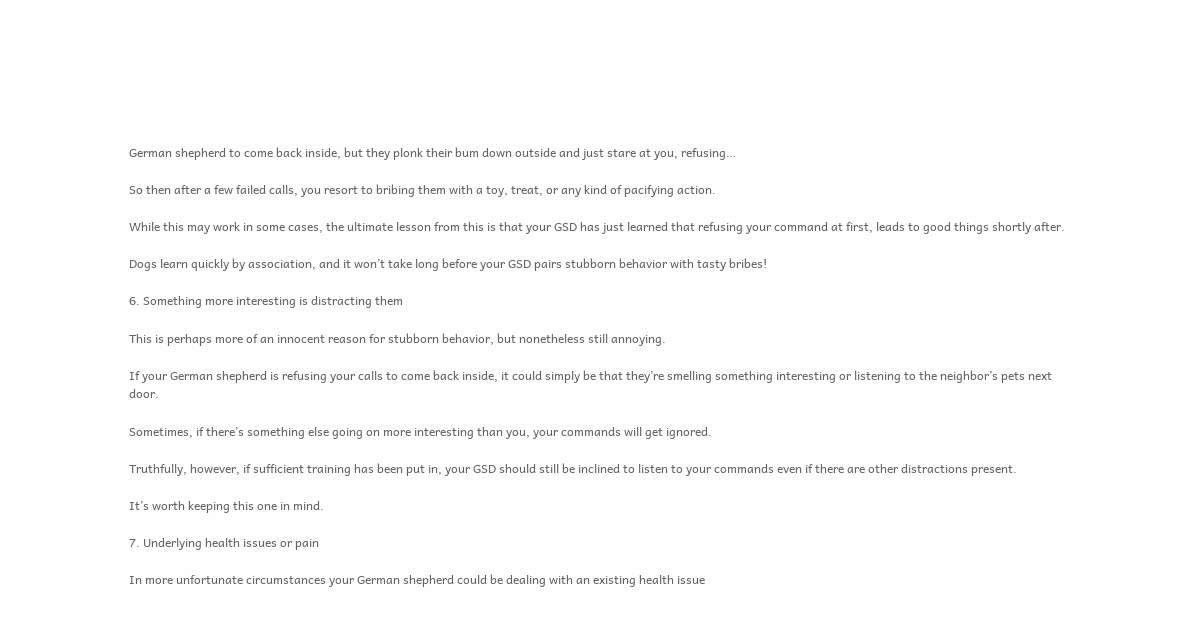German shepherd to come back inside, but they plonk their bum down outside and just stare at you, refusing…

So then after a few failed calls, you resort to bribing them with a toy, treat, or any kind of pacifying action.

While this may work in some cases, the ultimate lesson from this is that your GSD has just learned that refusing your command at first, leads to good things shortly after.

Dogs learn quickly by association, and it won’t take long before your GSD pairs stubborn behavior with tasty bribes!

6. Something more interesting is distracting them

This is perhaps more of an innocent reason for stubborn behavior, but nonetheless still annoying.

If your German shepherd is refusing your calls to come back inside, it could simply be that they’re smelling something interesting or listening to the neighbor’s pets next door.

Sometimes, if there’s something else going on more interesting than you, your commands will get ignored.

Truthfully, however, if sufficient training has been put in, your GSD should still be inclined to listen to your commands even if there are other distractions present.

It’s worth keeping this one in mind.

7. Underlying health issues or pain

In more unfortunate circumstances your German shepherd could be dealing with an existing health issue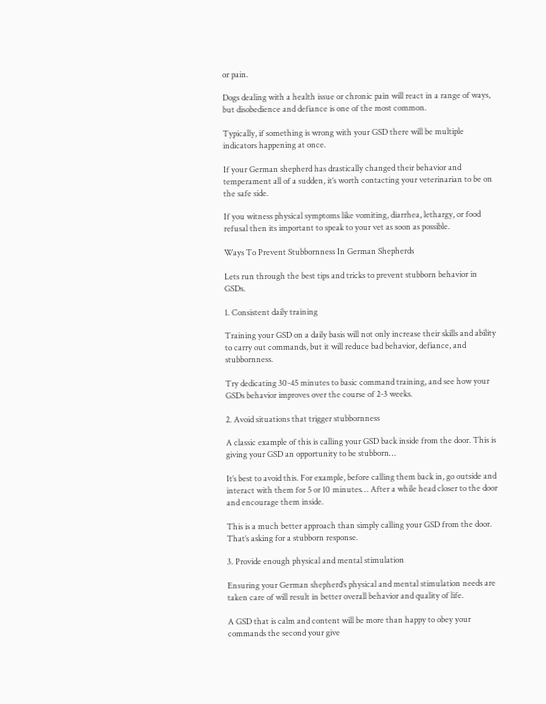or pain.

Dogs dealing with a health issue or chronic pain will react in a range of ways, but disobedience and defiance is one of the most common.

Typically, if something is wrong with your GSD there will be multiple indicators happening at once.

If your German shepherd has drastically changed their behavior and temperament all of a sudden, it’s worth contacting your veterinarian to be on the safe side.

If you witness physical symptoms like vomiting, diarrhea, lethargy, or food refusal then its important to speak to your vet as soon as possible.

Ways To Prevent Stubbornness In German Shepherds

Lets run through the best tips and tricks to prevent stubborn behavior in GSDs.

1. Consistent daily training

Training your GSD on a daily basis will not only increase their skills and ability to carry out commands, but it will reduce bad behavior, defiance, and stubbornness.

Try dedicating 30-45 minutes to basic command training, and see how your GSDs behavior improves over the course of 2-3 weeks.

2. Avoid situations that trigger stubbornness

A classic example of this is calling your GSD back inside from the door. This is giving your GSD an opportunity to be stubborn…

It’s best to avoid this. For example, before calling them back in, go outside and interact with them for 5 or 10 minutes… After a while head closer to the door and encourage them inside.

This is a much better approach than simply calling your GSD from the door. That’s asking for a stubborn response.

3. Provide enough physical and mental stimulation

Ensuring your German shepherd’s physical and mental stimulation needs are taken care of will result in better overall behavior and quality of life.

A GSD that is calm and content will be more than happy to obey your commands the second your give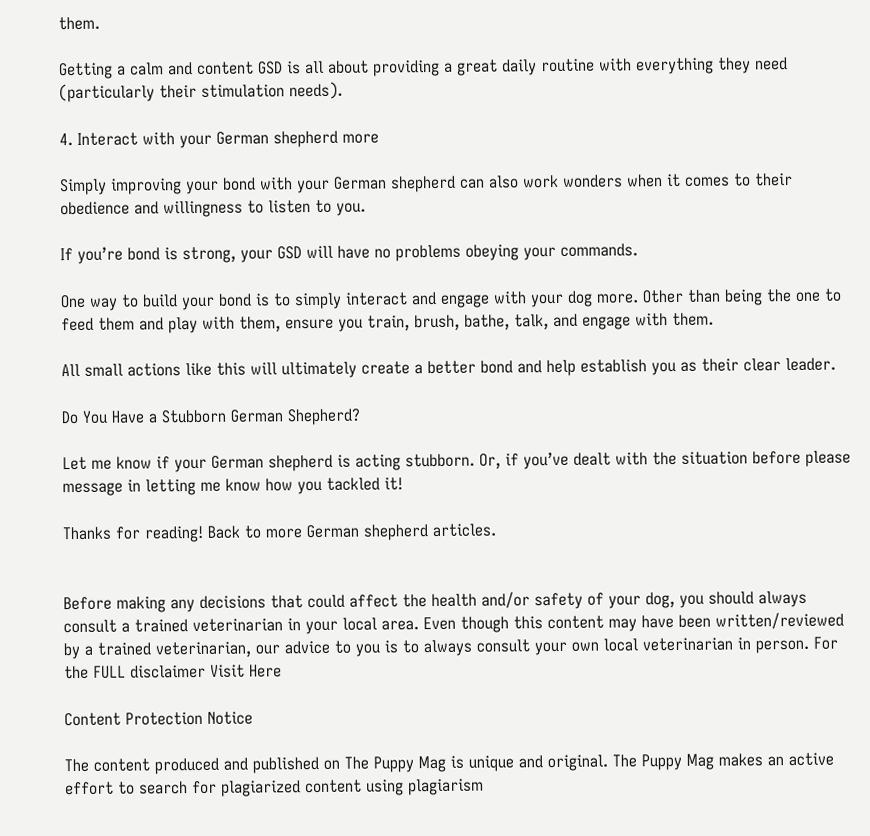them.

Getting a calm and content GSD is all about providing a great daily routine with everything they need (particularly their stimulation needs).

4. Interact with your German shepherd more

Simply improving your bond with your German shepherd can also work wonders when it comes to their obedience and willingness to listen to you.

If you’re bond is strong, your GSD will have no problems obeying your commands.

One way to build your bond is to simply interact and engage with your dog more. Other than being the one to feed them and play with them, ensure you train, brush, bathe, talk, and engage with them.

All small actions like this will ultimately create a better bond and help establish you as their clear leader.

Do You Have a Stubborn German Shepherd?

Let me know if your German shepherd is acting stubborn. Or, if you’ve dealt with the situation before please message in letting me know how you tackled it!

Thanks for reading! Back to more German shepherd articles.


Before making any decisions that could affect the health and/or safety of your dog, you should always consult a trained veterinarian in your local area. Even though this content may have been written/reviewed by a trained veterinarian, our advice to you is to always consult your own local veterinarian in person. For the FULL disclaimer Visit Here

Content Protection Notice

The content produced and published on The Puppy Mag is unique and original. The Puppy Mag makes an active effort to search for plagiarized content using plagiarism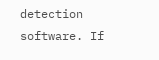detection software. If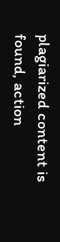plagiarized content is found, action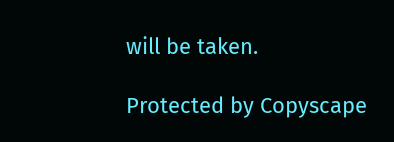will be taken.

Protected by Copyscape